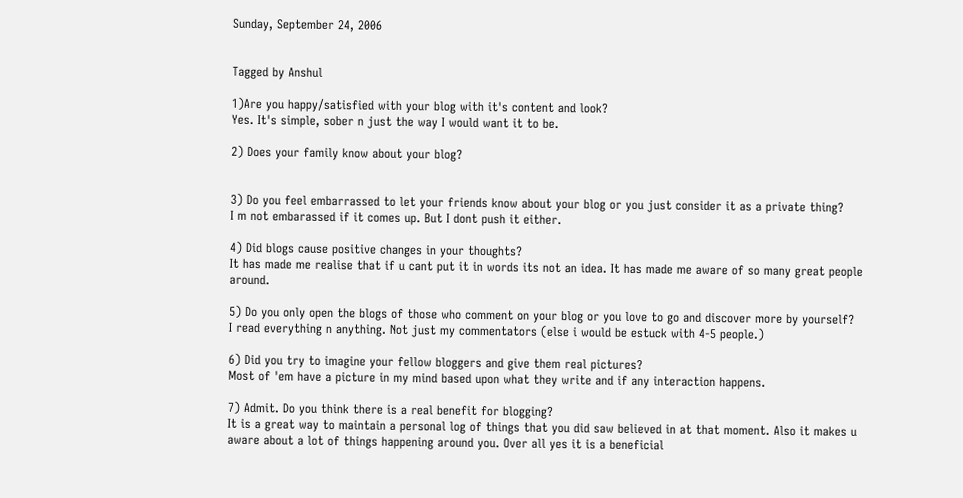Sunday, September 24, 2006


Tagged by Anshul

1)Are you happy/satisfied with your blog with it's content and look?
Yes. It's simple, sober n just the way I would want it to be.

2) Does your family know about your blog?


3) Do you feel embarrassed to let your friends know about your blog or you just consider it as a private thing?
I m not embarassed if it comes up. But I dont push it either.

4) Did blogs cause positive changes in your thoughts?
It has made me realise that if u cant put it in words its not an idea. It has made me aware of so many great people around.

5) Do you only open the blogs of those who comment on your blog or you love to go and discover more by yourself?
I read everything n anything. Not just my commentators (else i would be estuck with 4-5 people.)

6) Did you try to imagine your fellow bloggers and give them real pictures?
Most of 'em have a picture in my mind based upon what they write and if any interaction happens.

7) Admit. Do you think there is a real benefit for blogging?
It is a great way to maintain a personal log of things that you did saw believed in at that moment. Also it makes u aware about a lot of things happening around you. Over all yes it is a beneficial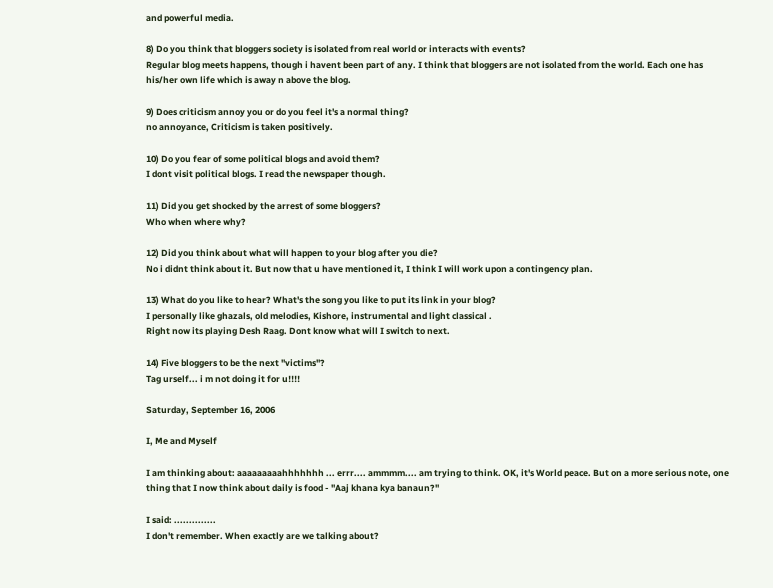and powerful media.

8) Do you think that bloggers society is isolated from real world or interacts with events?
Regular blog meets happens, though i havent been part of any. I think that bloggers are not isolated from the world. Each one has his/her own life which is away n above the blog.

9) Does criticism annoy you or do you feel it's a normal thing?
no annoyance, Criticism is taken positively.

10) Do you fear of some political blogs and avoid them?
I dont visit political blogs. I read the newspaper though.

11) Did you get shocked by the arrest of some bloggers?
Who when where why?

12) Did you think about what will happen to your blog after you die?
No i didnt think about it. But now that u have mentioned it, I think I will work upon a contingency plan.

13) What do you like to hear? What's the song you like to put its link in your blog?
I personally like ghazals, old melodies, Kishore, instrumental and light classical .
Right now its playing Desh Raag. Dont know what will I switch to next.

14) Five bloggers to be the next "victims"?
Tag urself... i m not doing it for u!!!!

Saturday, September 16, 2006

I, Me and Myself

I am thinking about: aaaaaaaaahhhhhhh ... errr.... ammmm.... am trying to think. OK, it's World peace. But on a more serious note, one thing that I now think about daily is food - "Aaj khana kya banaun?"

I said: ..............
I don't remember. When exactly are we talking about?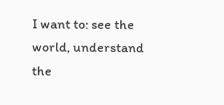I want to: see the world, understand the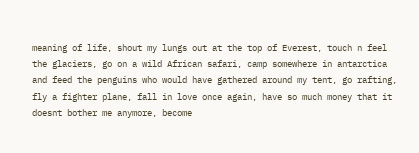meaning of life, shout my lungs out at the top of Everest, touch n feel the glaciers, go on a wild African safari, camp somewhere in antarctica and feed the penguins who would have gathered around my tent, go rafting, fly a fighter plane, fall in love once again, have so much money that it doesnt bother me anymore, become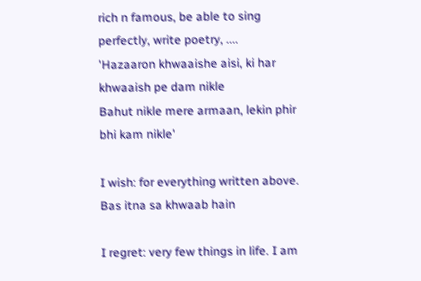rich n famous, be able to sing perfectly, write poetry, ....
'Hazaaron khwaaishe aisi, ki har khwaaish pe dam nikle
Bahut nikle mere armaan, lekin phir bhi kam nikle'

I wish: for everything written above.
Bas itna sa khwaab hain

I regret: very few things in life. I am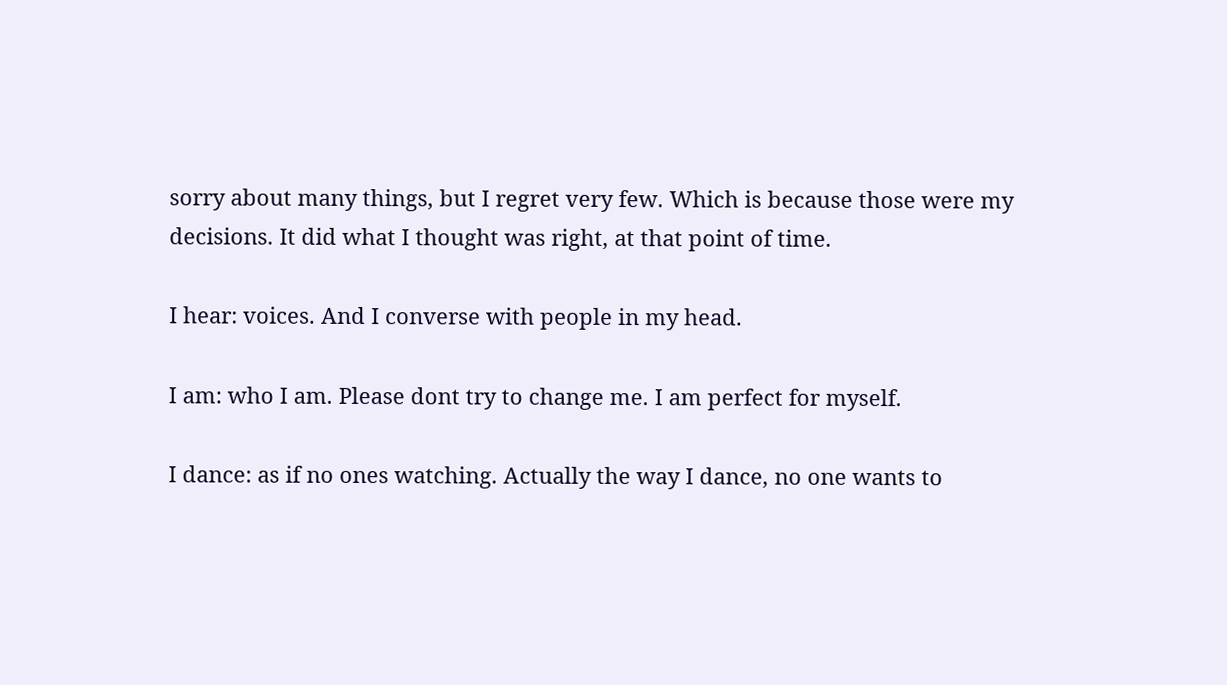sorry about many things, but I regret very few. Which is because those were my decisions. It did what I thought was right, at that point of time.

I hear: voices. And I converse with people in my head.

I am: who I am. Please dont try to change me. I am perfect for myself.

I dance: as if no ones watching. Actually the way I dance, no one wants to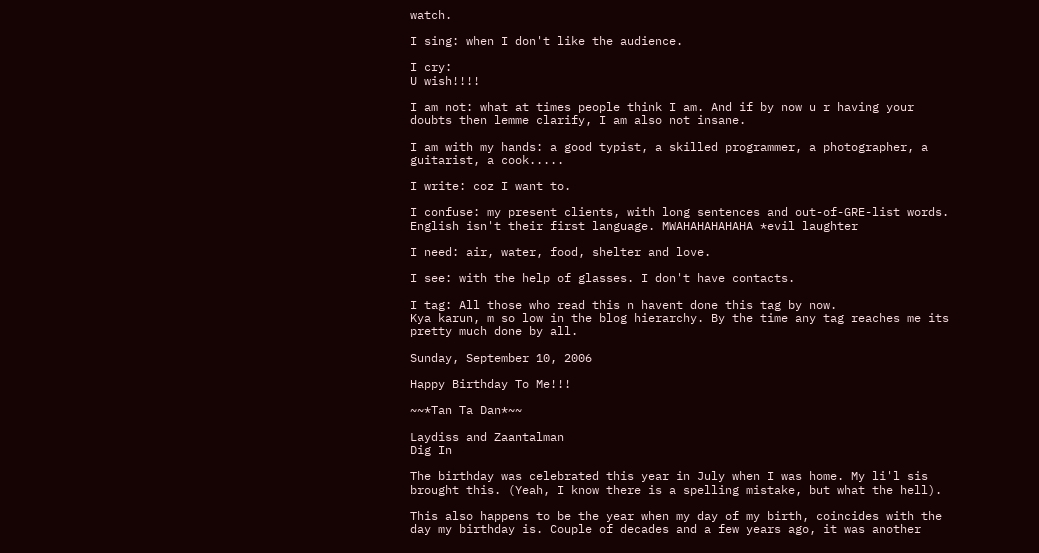watch.

I sing: when I don't like the audience.

I cry:
U wish!!!!

I am not: what at times people think I am. And if by now u r having your doubts then lemme clarify, I am also not insane.

I am with my hands: a good typist, a skilled programmer, a photographer, a guitarist, a cook.....

I write: coz I want to.

I confuse: my present clients, with long sentences and out-of-GRE-list words. English isn't their first language. MWAHAHAHAHAHA *evil laughter

I need: air, water, food, shelter and love.

I see: with the help of glasses. I don't have contacts.

I tag: All those who read this n havent done this tag by now.
Kya karun, m so low in the blog hierarchy. By the time any tag reaches me its pretty much done by all.

Sunday, September 10, 2006

Happy Birthday To Me!!!

~~*Tan Ta Dan*~~

Laydiss and Zaantalman
Dig In

The birthday was celebrated this year in July when I was home. My li'l sis brought this. (Yeah, I know there is a spelling mistake, but what the hell).

This also happens to be the year when my day of my birth, coincides with the day my birthday is. Couple of decades and a few years ago, it was another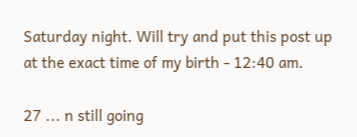Saturday night. Will try and put this post up at the exact time of my birth - 12:40 am.

27 ... n still going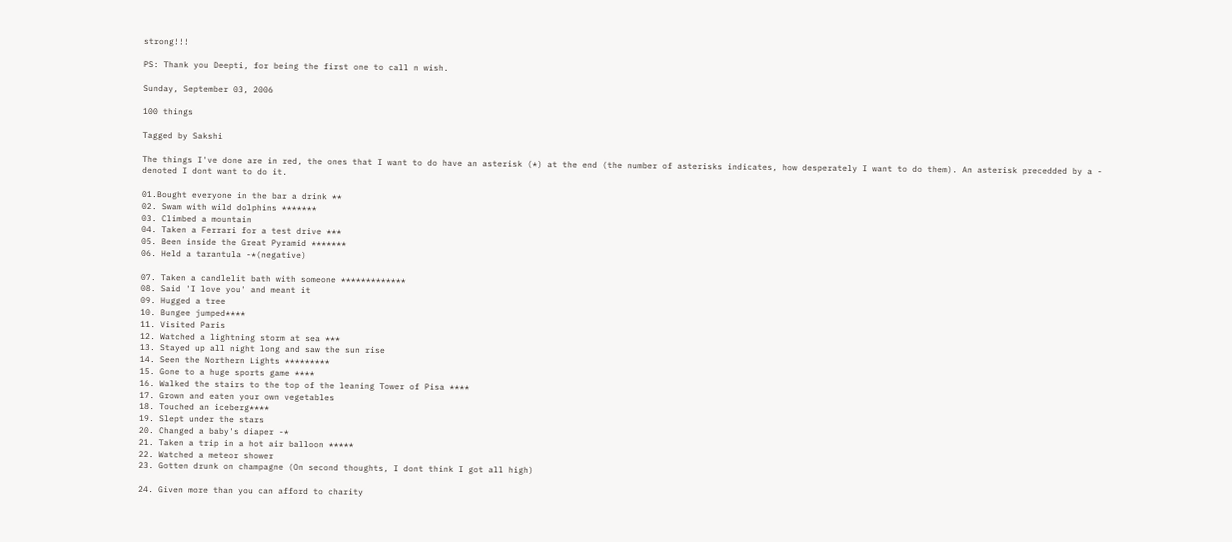strong!!!

PS: Thank you Deepti, for being the first one to call n wish.

Sunday, September 03, 2006

100 things

Tagged by Sakshi

The things I've done are in red, the ones that I want to do have an asterisk (*) at the end (the number of asterisks indicates, how desperately I want to do them). An asterisk precedded by a - denoted I dont want to do it.

01.Bought everyone in the bar a drink **
02. Swam with wild dolphins *******
03. Climbed a mountain
04. Taken a Ferrari for a test drive ***
05. Been inside the Great Pyramid *******
06. Held a tarantula -*(negative)

07. Taken a candlelit bath with someone *************
08. Said 'I love you' and meant it
09. Hugged a tree
10. Bungee jumped****
11. Visited Paris
12. Watched a lightning storm at sea ***
13. Stayed up all night long and saw the sun rise
14. Seen the Northern Lights *********
15. Gone to a huge sports game ****
16. Walked the stairs to the top of the leaning Tower of Pisa ****
17. Grown and eaten your own vegetables
18. Touched an iceberg****
19. Slept under the stars
20. Changed a baby's diaper -*
21. Taken a trip in a hot air balloon *****
22. Watched a meteor shower
23. Gotten drunk on champagne (On second thoughts, I dont think I got all high)

24. Given more than you can afford to charity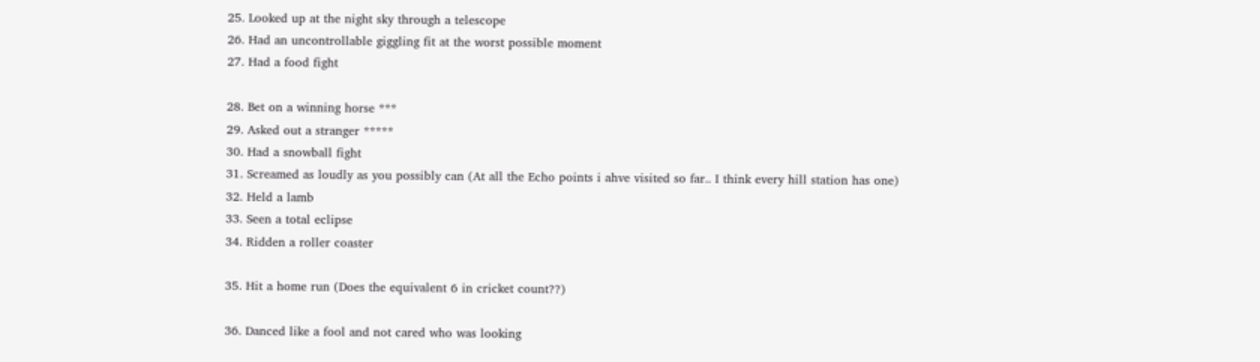25. Looked up at the night sky through a telescope
26. Had an uncontrollable giggling fit at the worst possible moment
27. Had a food fight

28. Bet on a winning horse ***
29. Asked out a stranger *****
30. Had a snowball fight
31. Screamed as loudly as you possibly can (At all the Echo points i ahve visited so far.. I think every hill station has one)
32. Held a lamb
33. Seen a total eclipse
34. Ridden a roller coaster

35. Hit a home run (Does the equivalent 6 in cricket count??)

36. Danced like a fool and not cared who was looking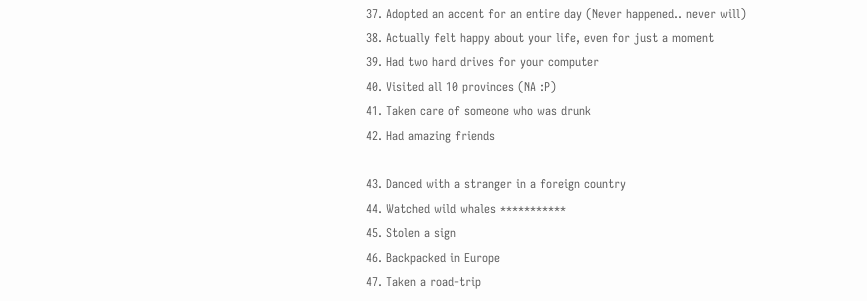37. Adopted an accent for an entire day (Never happened.. never will)
38. Actually felt happy about your life, even for just a moment
39. Had two hard drives for your computer
40. Visited all 10 provinces (NA :P)
41. Taken care of someone who was drunk
42. Had amazing friends

43. Danced with a stranger in a foreign country
44. Watched wild whales ***********
45. Stolen a sign
46. Backpacked in Europe
47. Taken a road-trip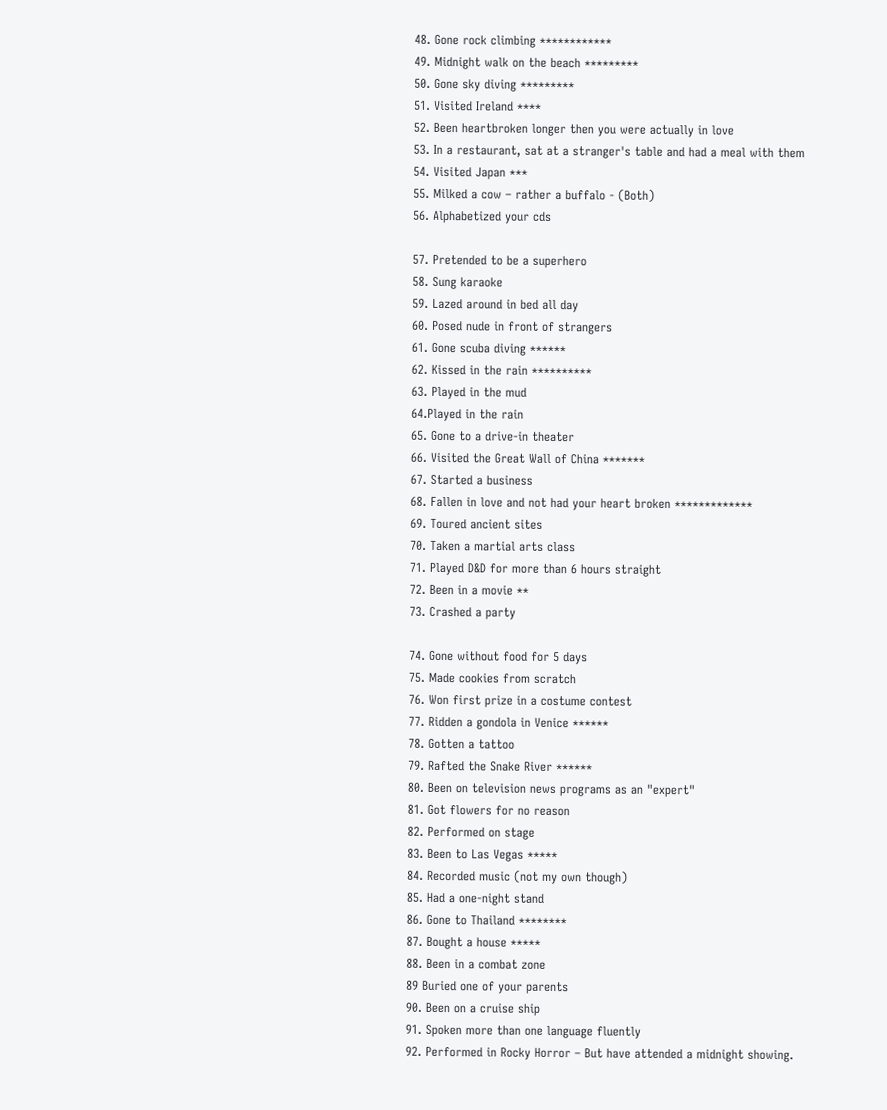48. Gone rock climbing ************
49. Midnight walk on the beach *********
50. Gone sky diving *********
51. Visited Ireland ****
52. Been heartbroken longer then you were actually in love
53. In a restaurant, sat at a stranger's table and had a meal with them
54. Visited Japan ***
55. Milked a cow – rather a buffalo - (Both)
56. Alphabetized your cds

57. Pretended to be a superhero
58. Sung karaoke
59. Lazed around in bed all day
60. Posed nude in front of strangers
61. Gone scuba diving ******
62. Kissed in the rain **********
63. Played in the mud
64.Played in the rain
65. Gone to a drive-in theater
66. Visited the Great Wall of China *******
67. Started a business
68. Fallen in love and not had your heart broken *************
69. Toured ancient sites
70. Taken a martial arts class
71. Played D&D for more than 6 hours straight
72. Been in a movie **
73. Crashed a party

74. Gone without food for 5 days
75. Made cookies from scratch
76. Won first prize in a costume contest
77. Ridden a gondola in Venice ******
78. Gotten a tattoo
79. Rafted the Snake River ******
80. Been on television news programs as an "expert"
81. Got flowers for no reason
82. Performed on stage
83. Been to Las Vegas *****
84. Recorded music (not my own though)
85. Had a one-night stand
86. Gone to Thailand ********
87. Bought a house *****
88. Been in a combat zone
89 Buried one of your parents
90. Been on a cruise ship
91. Spoken more than one language fluently
92. Performed in Rocky Horror – But have attended a midnight showing.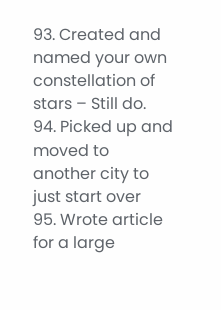93. Created and named your own constellation of stars – Still do.
94. Picked up and moved to another city to just start over
95. Wrote article for a large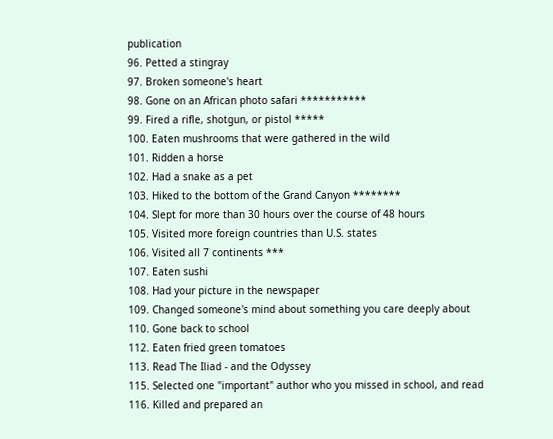publication
96. Petted a stingray
97. Broken someone's heart
98. Gone on an African photo safari ***********
99. Fired a rifle, shotgun, or pistol *****
100. Eaten mushrooms that were gathered in the wild
101. Ridden a horse
102. Had a snake as a pet
103. Hiked to the bottom of the Grand Canyon ********
104. Slept for more than 30 hours over the course of 48 hours
105. Visited more foreign countries than U.S. states
106. Visited all 7 continents ***
107. Eaten sushi
108. Had your picture in the newspaper
109. Changed someone's mind about something you care deeply about
110. Gone back to school
112. Eaten fried green tomatoes
113. Read The Iliad - and the Odyssey
115. Selected one "important" author who you missed in school, and read
116. Killed and prepared an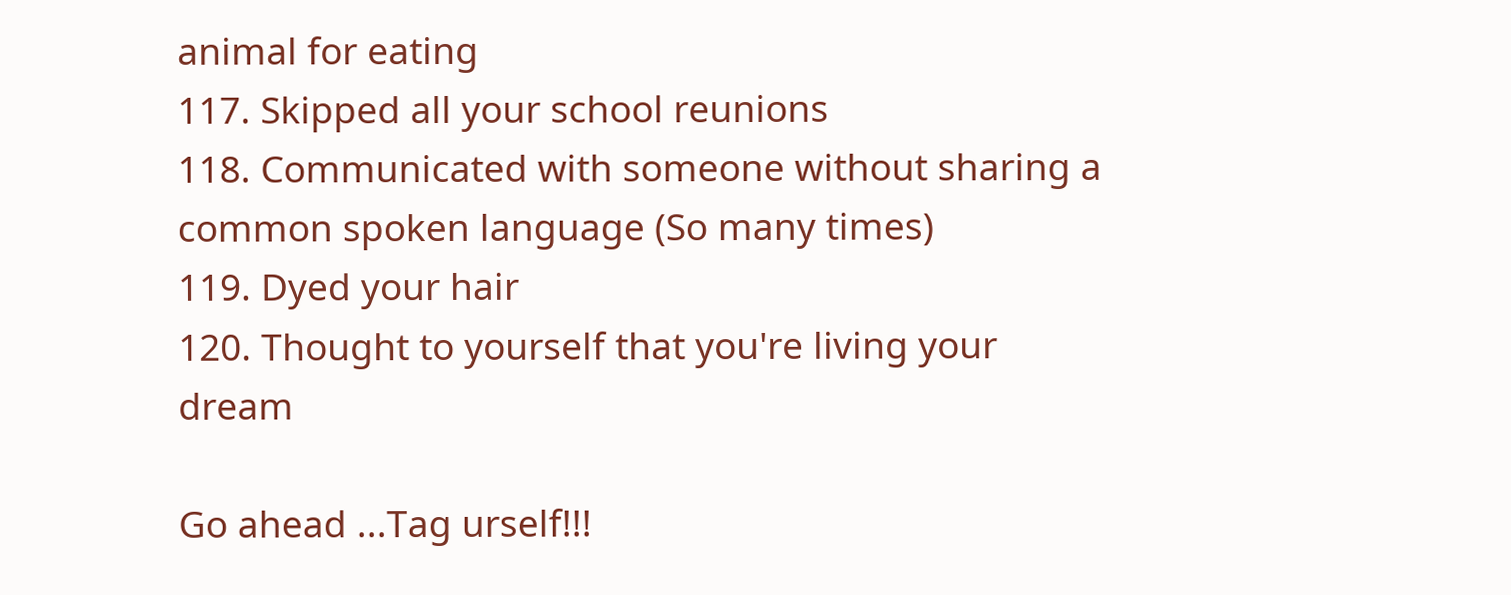animal for eating
117. Skipped all your school reunions
118. Communicated with someone without sharing a common spoken language (So many times)
119. Dyed your hair
120. Thought to yourself that you're living your dream

Go ahead ...Tag urself!!!